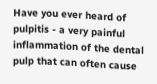Have you ever heard of pulpitis - a very painful inflammation of the dental pulp that can often cause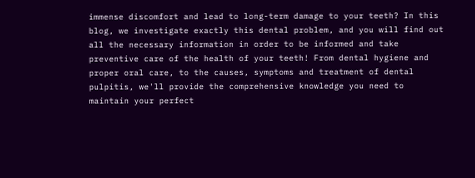immense discomfort and lead to long-term damage to your teeth? In this blog, we investigate exactly this dental problem, and you will find out all the necessary information in order to be informed and take preventive care of the health of your teeth! From dental hygiene and proper oral care, to the causes, symptoms and treatment of dental pulpitis, we'll provide the comprehensive knowledge you need to maintain your perfect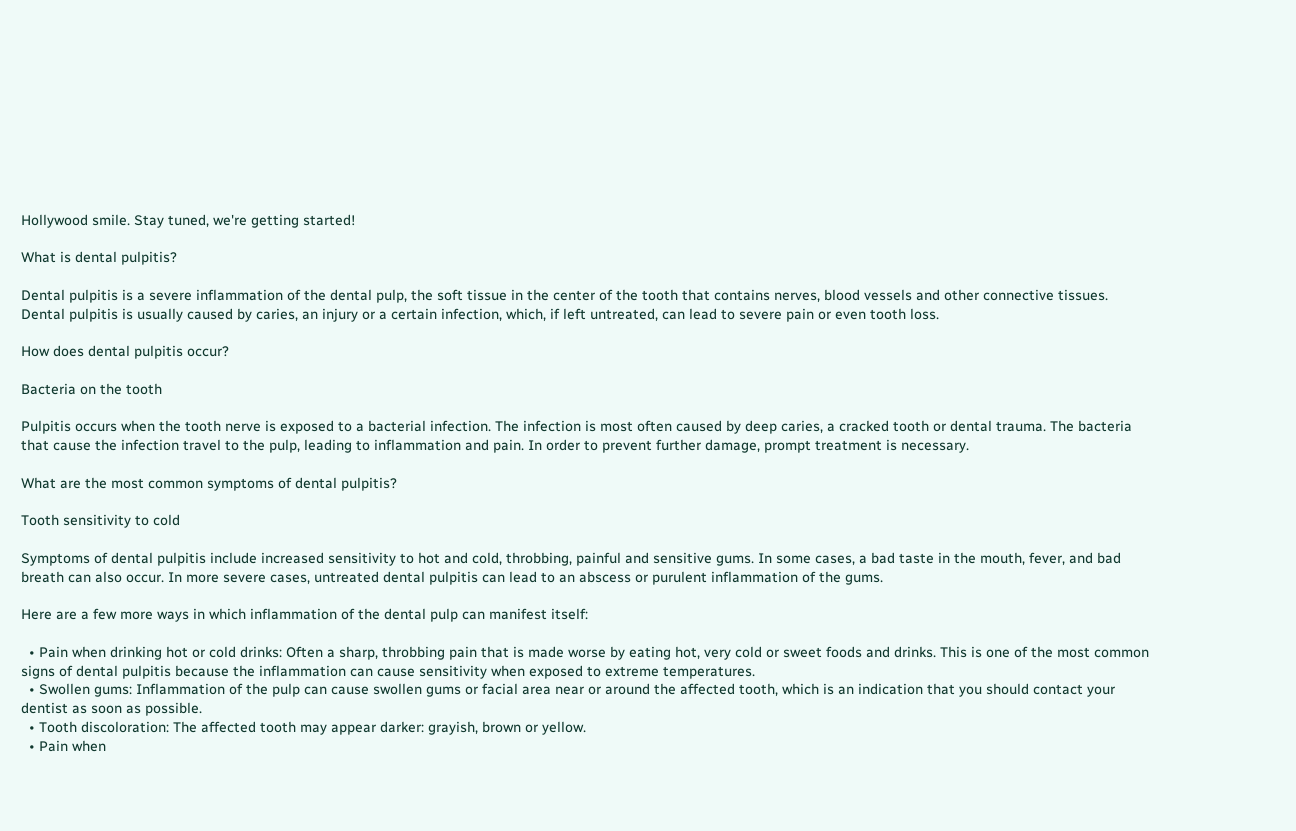Hollywood smile. Stay tuned, we're getting started!

What is dental pulpitis?

Dental pulpitis is a severe inflammation of the dental pulp, the soft tissue in the center of the tooth that contains nerves, blood vessels and other connective tissues. Dental pulpitis is usually caused by caries, an injury or a certain infection, which, if left untreated, can lead to severe pain or even tooth loss.

How does dental pulpitis occur?

Bacteria on the tooth

Pulpitis occurs when the tooth nerve is exposed to a bacterial infection. The infection is most often caused by deep caries, a cracked tooth or dental trauma. The bacteria that cause the infection travel to the pulp, leading to inflammation and pain. In order to prevent further damage, prompt treatment is necessary.

What are the most common symptoms of dental pulpitis?

Tooth sensitivity to cold

Symptoms of dental pulpitis include increased sensitivity to hot and cold, throbbing, painful and sensitive gums. In some cases, a bad taste in the mouth, fever, and bad breath can also occur. In more severe cases, untreated dental pulpitis can lead to an abscess or purulent inflammation of the gums.

Here are a few more ways in which inflammation of the dental pulp can manifest itself:

  • Pain when drinking hot or cold drinks: Often a sharp, throbbing pain that is made worse by eating hot, very cold or sweet foods and drinks. This is one of the most common signs of dental pulpitis because the inflammation can cause sensitivity when exposed to extreme temperatures.
  • Swollen gums: Inflammation of the pulp can cause swollen gums or facial area near or around the affected tooth, which is an indication that you should contact your dentist as soon as possible.
  • Tooth discoloration: The affected tooth may appear darker: grayish, brown or yellow.
  • Pain when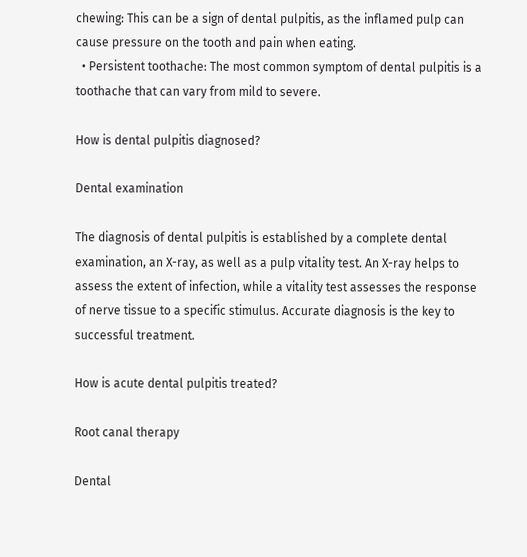chewing: This can be a sign of dental pulpitis, as the inflamed pulp can cause pressure on the tooth and pain when eating.
  • Persistent toothache: The most common symptom of dental pulpitis is a toothache that can vary from mild to severe.

How is dental pulpitis diagnosed?

Dental examination

The diagnosis of dental pulpitis is established by a complete dental examination, an X-ray, as well as a pulp vitality test. An X-ray helps to assess the extent of infection, while a vitality test assesses the response of nerve tissue to a specific stimulus. Accurate diagnosis is the key to successful treatment.

How is acute dental pulpitis treated?

Root canal therapy

Dental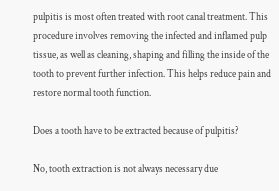pulpitis is most often treated with root canal treatment. This procedure involves removing the infected and inflamed pulp tissue, as well as cleaning, shaping and filling the inside of the tooth to prevent further infection. This helps reduce pain and restore normal tooth function.

Does a tooth have to be extracted because of pulpitis?

No, tooth extraction is not always necessary due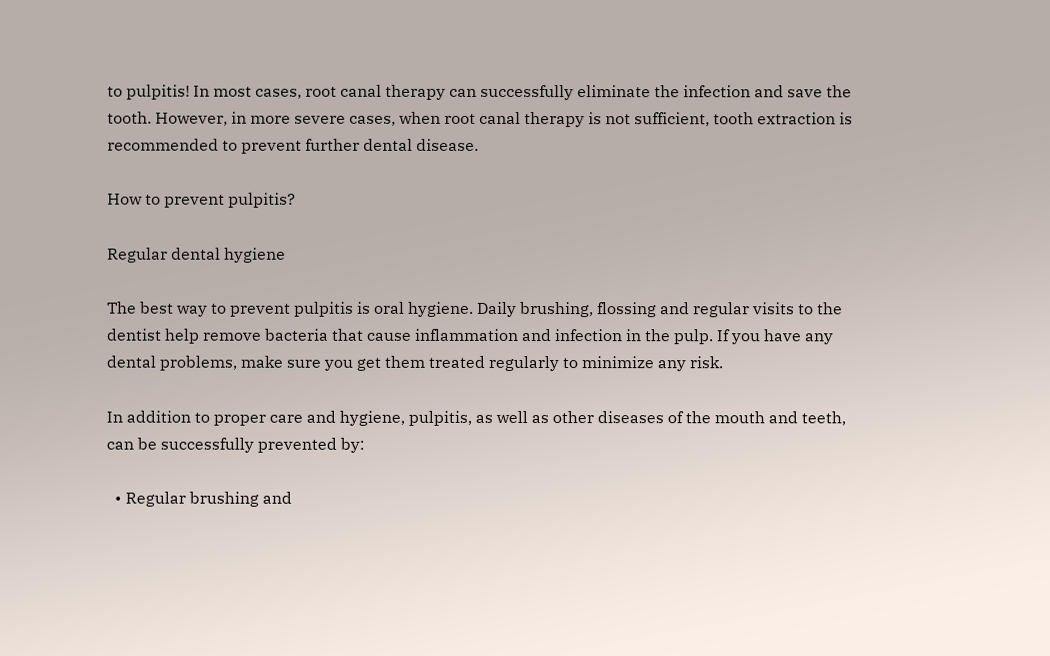to pulpitis! In most cases, root canal therapy can successfully eliminate the infection and save the tooth. However, in more severe cases, when root canal therapy is not sufficient, tooth extraction is recommended to prevent further dental disease.

How to prevent pulpitis?

Regular dental hygiene

The best way to prevent pulpitis is oral hygiene. Daily brushing, flossing and regular visits to the dentist help remove bacteria that cause inflammation and infection in the pulp. If you have any dental problems, make sure you get them treated regularly to minimize any risk.

In addition to proper care and hygiene, pulpitis, as well as other diseases of the mouth and teeth, can be successfully prevented by:

  • Regular brushing and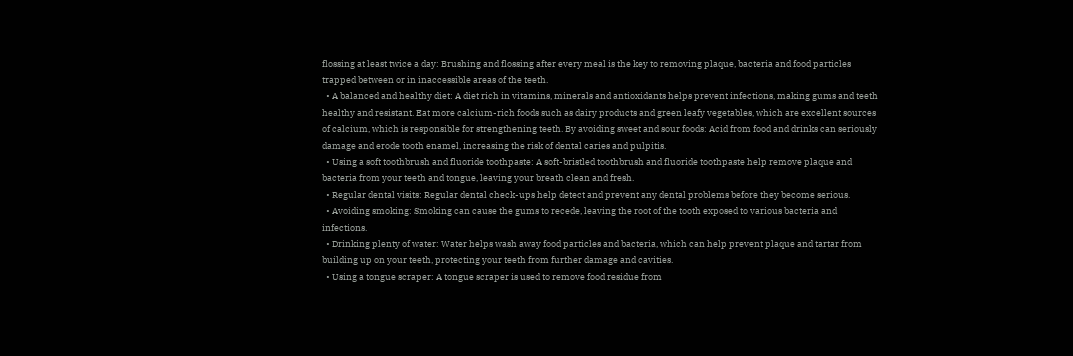flossing at least twice a day: Brushing and flossing after every meal is the key to removing plaque, bacteria and food particles trapped between or in inaccessible areas of the teeth.
  • A balanced and healthy diet: A diet rich in vitamins, minerals and antioxidants helps prevent infections, making gums and teeth healthy and resistant. Eat more calcium-rich foods such as dairy products and green leafy vegetables, which are excellent sources of calcium, which is responsible for strengthening teeth. By avoiding sweet and sour foods: Acid from food and drinks can seriously damage and erode tooth enamel, increasing the risk of dental caries and pulpitis.
  • Using a soft toothbrush and fluoride toothpaste: A soft-bristled toothbrush and fluoride toothpaste help remove plaque and bacteria from your teeth and tongue, leaving your breath clean and fresh.
  • Regular dental visits: Regular dental check-ups help detect and prevent any dental problems before they become serious.
  • Avoiding smoking: Smoking can cause the gums to recede, leaving the root of the tooth exposed to various bacteria and infections.
  • Drinking plenty of water: Water helps wash away food particles and bacteria, which can help prevent plaque and tartar from building up on your teeth, protecting your teeth from further damage and cavities.
  • Using a tongue scraper: A tongue scraper is used to remove food residue from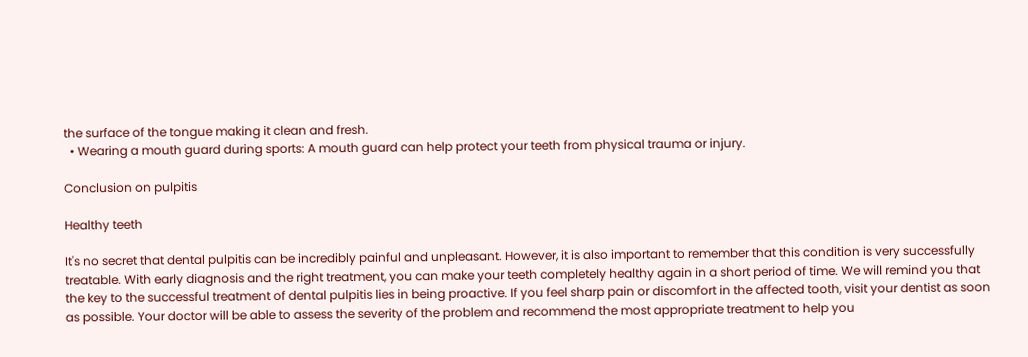the surface of the tongue making it clean and fresh.
  • Wearing a mouth guard during sports: A mouth guard can help protect your teeth from physical trauma or injury.

Conclusion on pulpitis

Healthy teeth

It's no secret that dental pulpitis can be incredibly painful and unpleasant. However, it is also important to remember that this condition is very successfully treatable. With early diagnosis and the right treatment, you can make your teeth completely healthy again in a short period of time. We will remind you that the key to the successful treatment of dental pulpitis lies in being proactive. If you feel sharp pain or discomfort in the affected tooth, visit your dentist as soon as possible. Your doctor will be able to assess the severity of the problem and recommend the most appropriate treatment to help you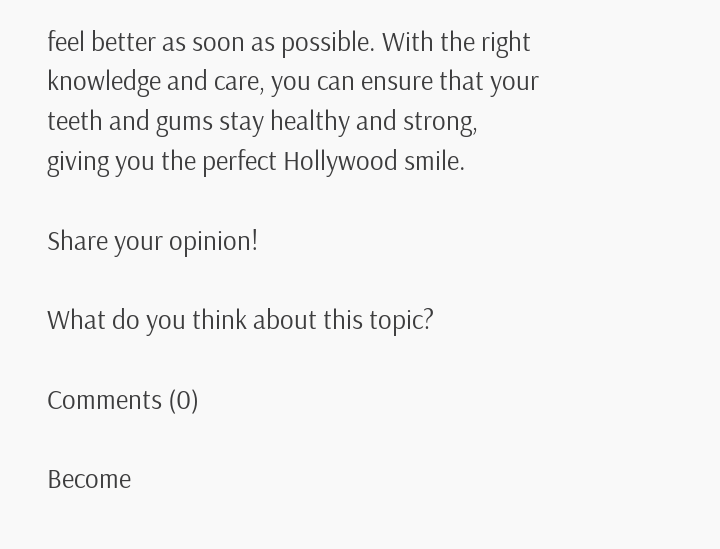feel better as soon as possible. With the right knowledge and care, you can ensure that your teeth and gums stay healthy and strong, giving you the perfect Hollywood smile.

Share your opinion!

What do you think about this topic?

Comments (0)

Become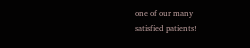one of our many
satisfied patients!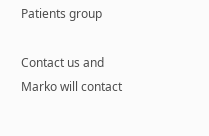Patients group

Contact us and Marko will contact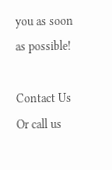you as soon as possible!

Contact Us
Or call us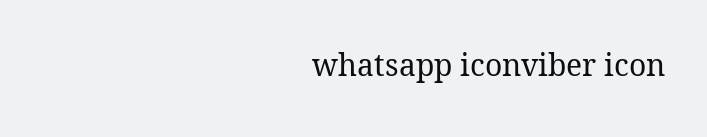whatsapp iconviber icon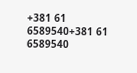+381 61 6589540+381 61 6589540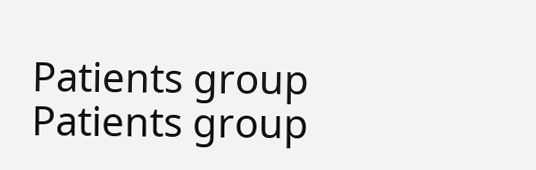Patients group
Patients group